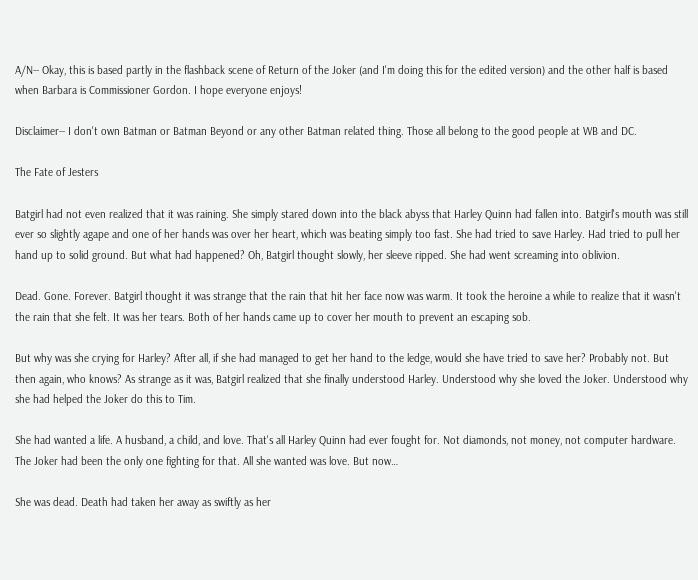A/N-- Okay, this is based partly in the flashback scene of Return of the Joker (and I'm doing this for the edited version) and the other half is based when Barbara is Commissioner Gordon. I hope everyone enjoys!

Disclaimer-- I don't own Batman or Batman Beyond or any other Batman related thing. Those all belong to the good people at WB and DC.

The Fate of Jesters

Batgirl had not even realized that it was raining. She simply stared down into the black abyss that Harley Quinn had fallen into. Batgirl's mouth was still ever so slightly agape and one of her hands was over her heart, which was beating simply too fast. She had tried to save Harley. Had tried to pull her hand up to solid ground. But what had happened? Oh, Batgirl thought slowly, her sleeve ripped. She had went screaming into oblivion.

Dead. Gone. Forever. Batgirl thought it was strange that the rain that hit her face now was warm. It took the heroine a while to realize that it wasn't the rain that she felt. It was her tears. Both of her hands came up to cover her mouth to prevent an escaping sob.

But why was she crying for Harley? After all, if she had managed to get her hand to the ledge, would she have tried to save her? Probably not. But then again, who knows? As strange as it was, Batgirl realized that she finally understood Harley. Understood why she loved the Joker. Understood why she had helped the Joker do this to Tim.

She had wanted a life. A husband, a child, and love. That's all Harley Quinn had ever fought for. Not diamonds, not money, not computer hardware. The Joker had been the only one fighting for that. All she wanted was love. But now…

She was dead. Death had taken her away as swiftly as her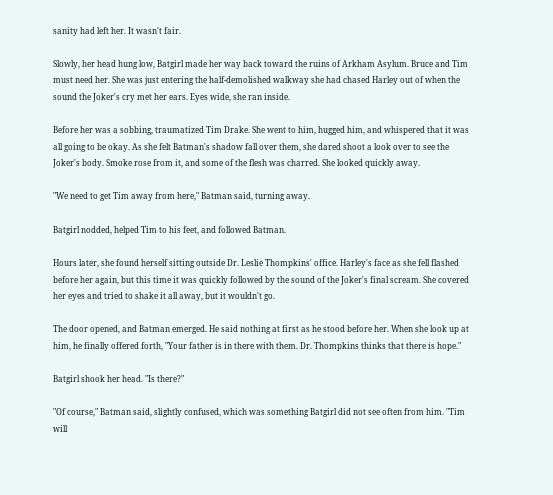sanity had left her. It wasn't fair.

Slowly, her head hung low, Batgirl made her way back toward the ruins of Arkham Asylum. Bruce and Tim must need her. She was just entering the half-demolished walkway she had chased Harley out of when the sound the Joker's cry met her ears. Eyes wide, she ran inside.

Before her was a sobbing, traumatized Tim Drake. She went to him, hugged him, and whispered that it was all going to be okay. As she felt Batman's shadow fall over them, she dared shoot a look over to see the Joker's body. Smoke rose from it, and some of the flesh was charred. She looked quickly away.

"We need to get Tim away from here," Batman said, turning away.

Batgirl nodded, helped Tim to his feet, and followed Batman.

Hours later, she found herself sitting outside Dr. Leslie Thompkins' office. Harley's face as she fell flashed before her again, but this time it was quickly followed by the sound of the Joker's final scream. She covered her eyes and tried to shake it all away, but it wouldn't go.

The door opened, and Batman emerged. He said nothing at first as he stood before her. When she look up at him, he finally offered forth, "Your father is in there with them. Dr. Thompkins thinks that there is hope."

Batgirl shook her head. "Is there?"

"Of course," Batman said, slightly confused, which was something Batgirl did not see often from him. "Tim will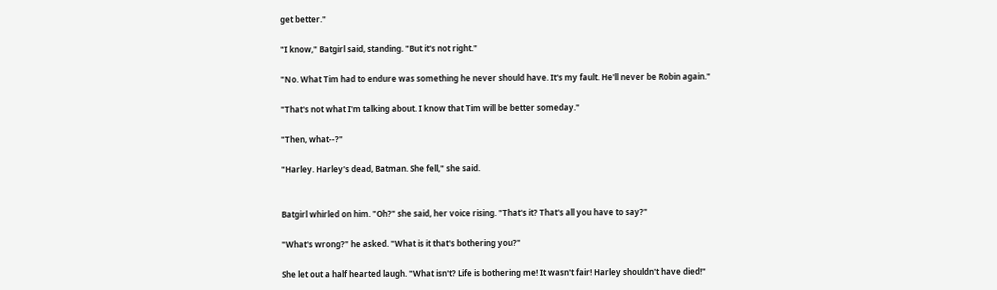get better."

"I know," Batgirl said, standing. "But it's not right."

"No. What Tim had to endure was something he never should have. It's my fault. He'll never be Robin again."

"That's not what I'm talking about. I know that Tim will be better someday."

"Then, what--?"

"Harley. Harley's dead, Batman. She fell," she said.


Batgirl whirled on him. "Oh?" she said, her voice rising. "That's it? That's all you have to say?"

"What's wrong?" he asked. "What is it that's bothering you?"

She let out a half hearted laugh. "What isn't? Life is bothering me! It wasn't fair! Harley shouldn't have died!"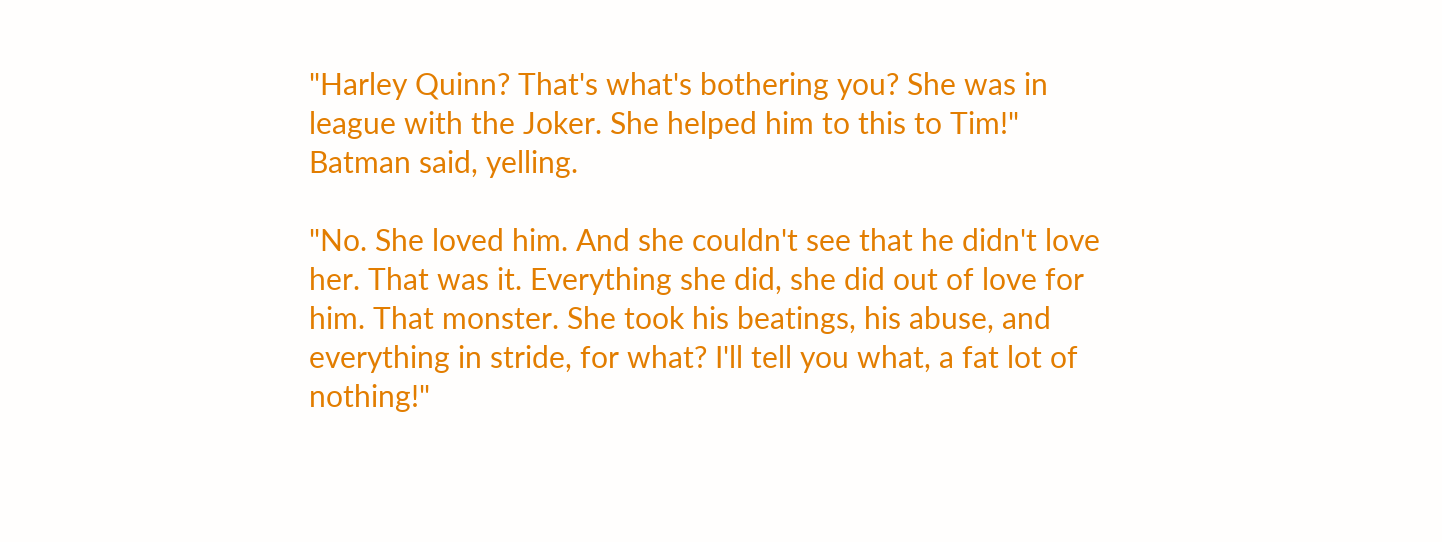"Harley Quinn? That's what's bothering you? She was in league with the Joker. She helped him to this to Tim!" Batman said, yelling.

"No. She loved him. And she couldn't see that he didn't love her. That was it. Everything she did, she did out of love for him. That monster. She took his beatings, his abuse, and everything in stride, for what? I'll tell you what, a fat lot of nothing!"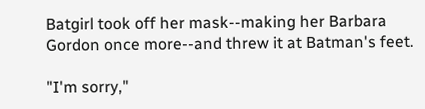Batgirl took off her mask--making her Barbara Gordon once more--and threw it at Batman's feet.

"I'm sorry,"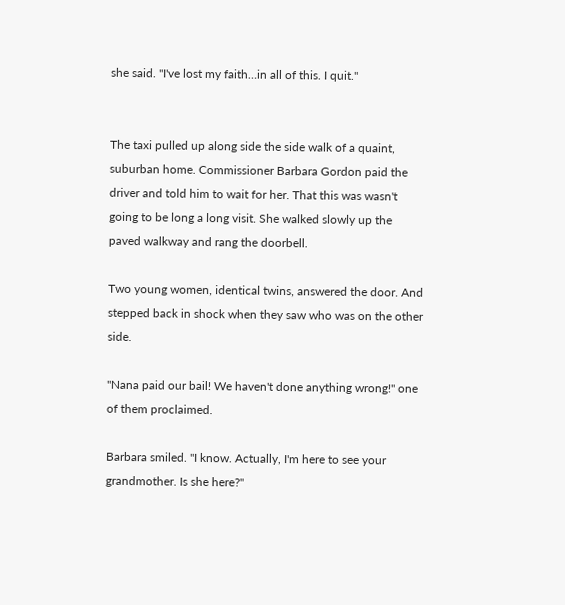she said. "I've lost my faith…in all of this. I quit."


The taxi pulled up along side the side walk of a quaint, suburban home. Commissioner Barbara Gordon paid the driver and told him to wait for her. That this was wasn't going to be long a long visit. She walked slowly up the paved walkway and rang the doorbell.

Two young women, identical twins, answered the door. And stepped back in shock when they saw who was on the other side.

"Nana paid our bail! We haven't done anything wrong!" one of them proclaimed.

Barbara smiled. "I know. Actually, I'm here to see your grandmother. Is she here?"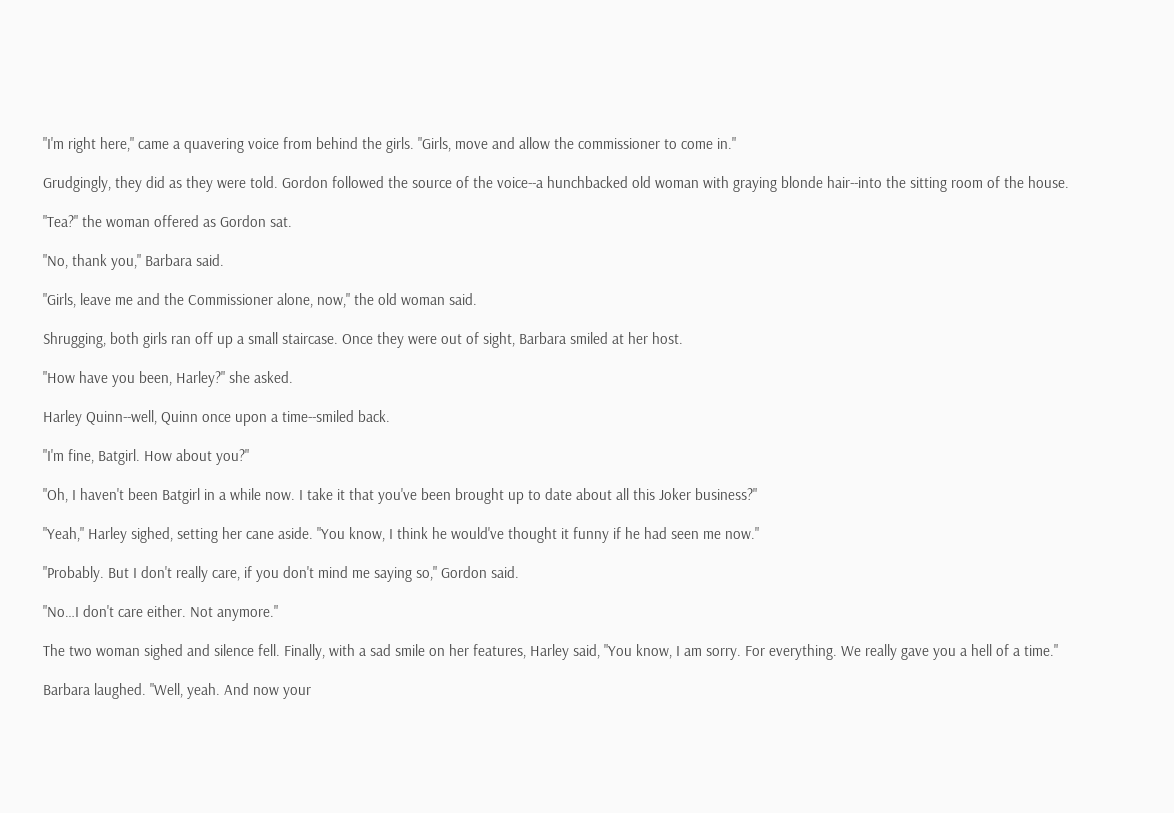"I'm right here," came a quavering voice from behind the girls. "Girls, move and allow the commissioner to come in."

Grudgingly, they did as they were told. Gordon followed the source of the voice--a hunchbacked old woman with graying blonde hair--into the sitting room of the house.

"Tea?" the woman offered as Gordon sat.

"No, thank you," Barbara said.

"Girls, leave me and the Commissioner alone, now," the old woman said.

Shrugging, both girls ran off up a small staircase. Once they were out of sight, Barbara smiled at her host.

"How have you been, Harley?" she asked.

Harley Quinn--well, Quinn once upon a time--smiled back.

"I'm fine, Batgirl. How about you?"

"Oh, I haven't been Batgirl in a while now. I take it that you've been brought up to date about all this Joker business?"

"Yeah," Harley sighed, setting her cane aside. "You know, I think he would've thought it funny if he had seen me now."

"Probably. But I don't really care, if you don't mind me saying so," Gordon said.

"No…I don't care either. Not anymore."

The two woman sighed and silence fell. Finally, with a sad smile on her features, Harley said, "You know, I am sorry. For everything. We really gave you a hell of a time."

Barbara laughed. "Well, yeah. And now your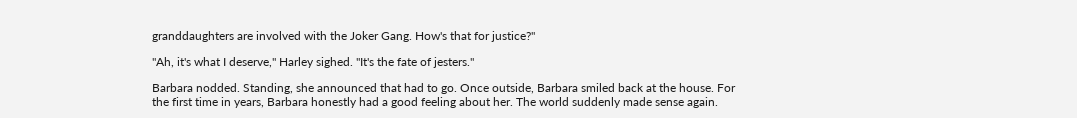granddaughters are involved with the Joker Gang. How's that for justice?"

"Ah, it's what I deserve," Harley sighed. "It's the fate of jesters."

Barbara nodded. Standing, she announced that had to go. Once outside, Barbara smiled back at the house. For the first time in years, Barbara honestly had a good feeling about her. The world suddenly made sense again.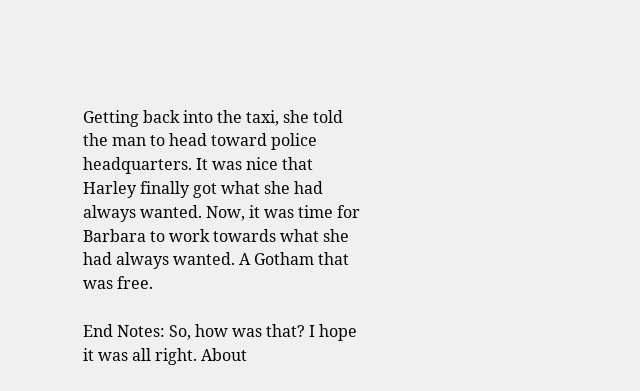Getting back into the taxi, she told the man to head toward police headquarters. It was nice that Harley finally got what she had always wanted. Now, it was time for Barbara to work towards what she had always wanted. A Gotham that was free.

End Notes: So, how was that? I hope it was all right. About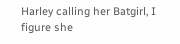Harley calling her Batgirl, I figure she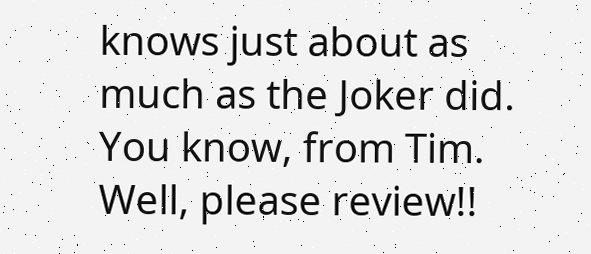knows just about as much as the Joker did. You know, from Tim. Well, please review!!